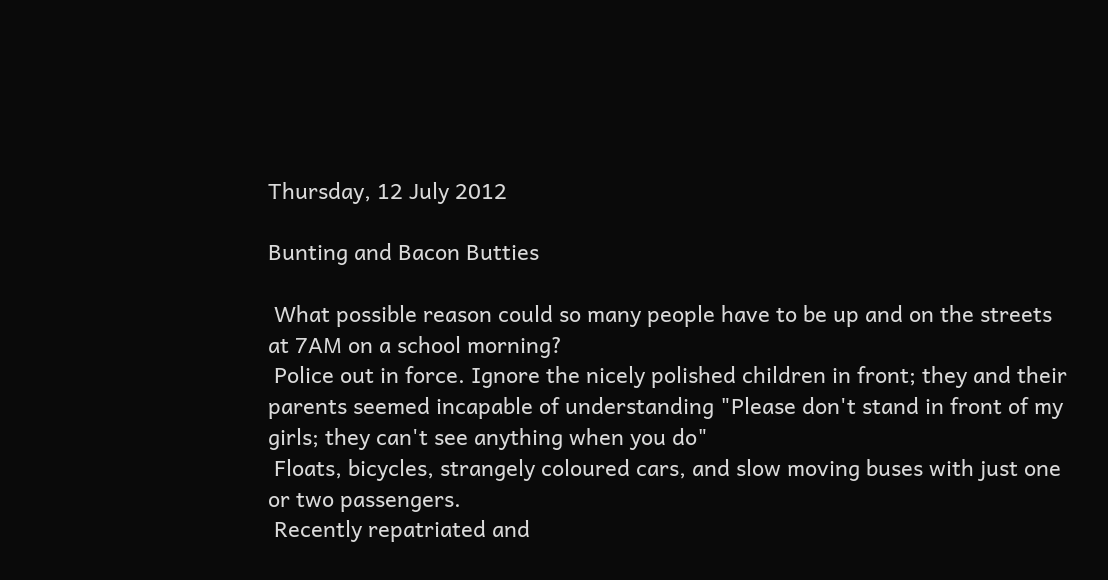Thursday, 12 July 2012

Bunting and Bacon Butties

 What possible reason could so many people have to be up and on the streets at 7AM on a school morning?
 Police out in force. Ignore the nicely polished children in front; they and their parents seemed incapable of understanding "Please don't stand in front of my girls; they can't see anything when you do"
 Floats, bicycles, strangely coloured cars, and slow moving buses with just one or two passengers.
 Recently repatriated and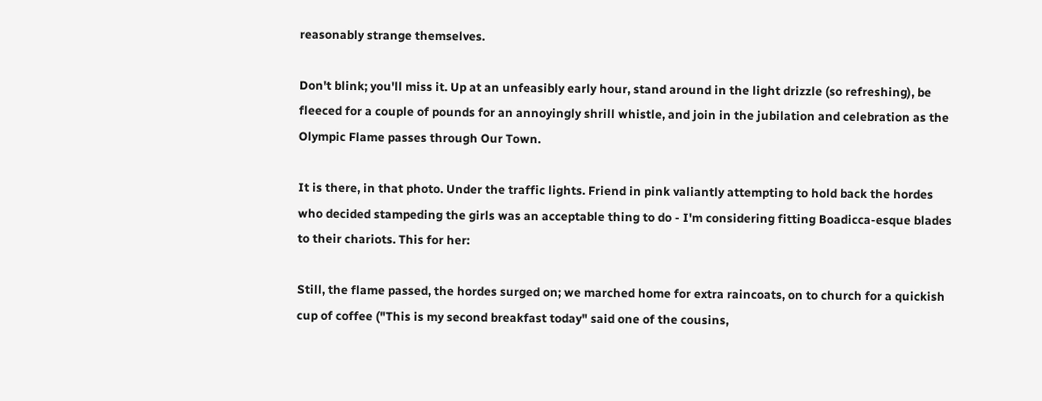reasonably strange themselves.

Don't blink; you'll miss it. Up at an unfeasibly early hour, stand around in the light drizzle (so refreshing), be fleeced for a couple of pounds for an annoyingly shrill whistle, and join in the jubilation and celebration as the Olympic Flame passes through Our Town.

It is there, in that photo. Under the traffic lights. Friend in pink valiantly attempting to hold back the hordes who decided stampeding the girls was an acceptable thing to do - I'm considering fitting Boadicca-esque blades to their chariots. This for her:

Still, the flame passed, the hordes surged on; we marched home for extra raincoats, on to church for a quickish cup of coffee ("This is my second breakfast today" said one of the cousins,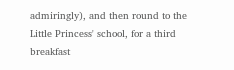admiringly), and then round to the Little Princess' school, for a third breakfast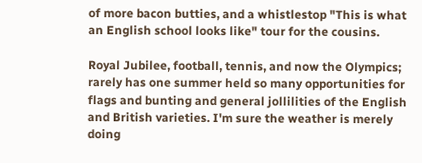of more bacon butties, and a whistlestop "This is what an English school looks like" tour for the cousins.

Royal Jubilee, football, tennis, and now the Olympics; rarely has one summer held so many opportunities for flags and bunting and general jollilities of the English and British varieties. I'm sure the weather is merely doing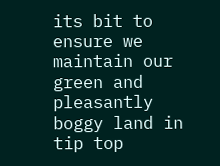its bit to ensure we maintain our green and pleasantly boggy land in tip top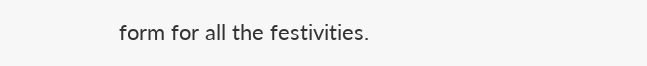form for all the festivities.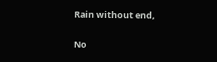Rain without end,

No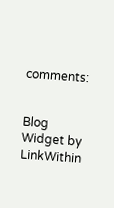comments:


Blog Widget by LinkWithin